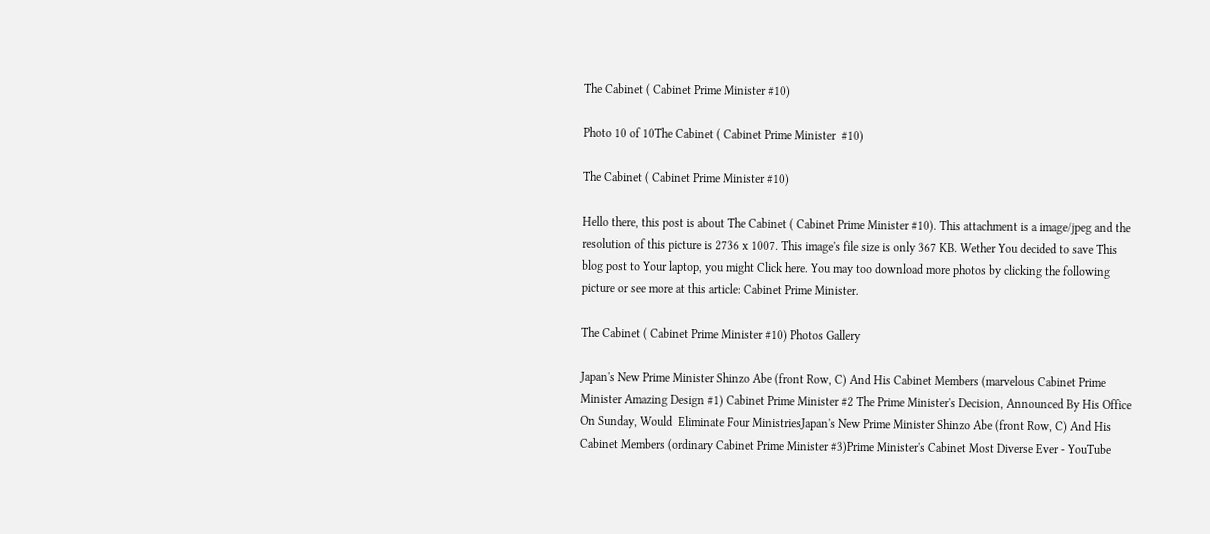The Cabinet ( Cabinet Prime Minister #10)

Photo 10 of 10The Cabinet ( Cabinet Prime Minister  #10)

The Cabinet ( Cabinet Prime Minister #10)

Hello there, this post is about The Cabinet ( Cabinet Prime Minister #10). This attachment is a image/jpeg and the resolution of this picture is 2736 x 1007. This image's file size is only 367 KB. Wether You decided to save This blog post to Your laptop, you might Click here. You may too download more photos by clicking the following picture or see more at this article: Cabinet Prime Minister.

The Cabinet ( Cabinet Prime Minister #10) Photos Gallery

Japan's New Prime Minister Shinzo Abe (front Row, C) And His Cabinet Members (marvelous Cabinet Prime Minister Amazing Design #1) Cabinet Prime Minister #2 The Prime Minister's Decision, Announced By His Office On Sunday, Would  Eliminate Four MinistriesJapan's New Prime Minister Shinzo Abe (front Row, C) And His Cabinet Members (ordinary Cabinet Prime Minister #3)Prime Minister's Cabinet Most Diverse Ever - YouTube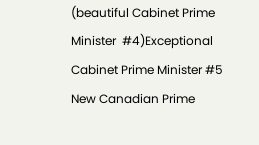(beautiful Cabinet Prime Minister  #4)Exceptional Cabinet Prime Minister #5 New Canadian Prime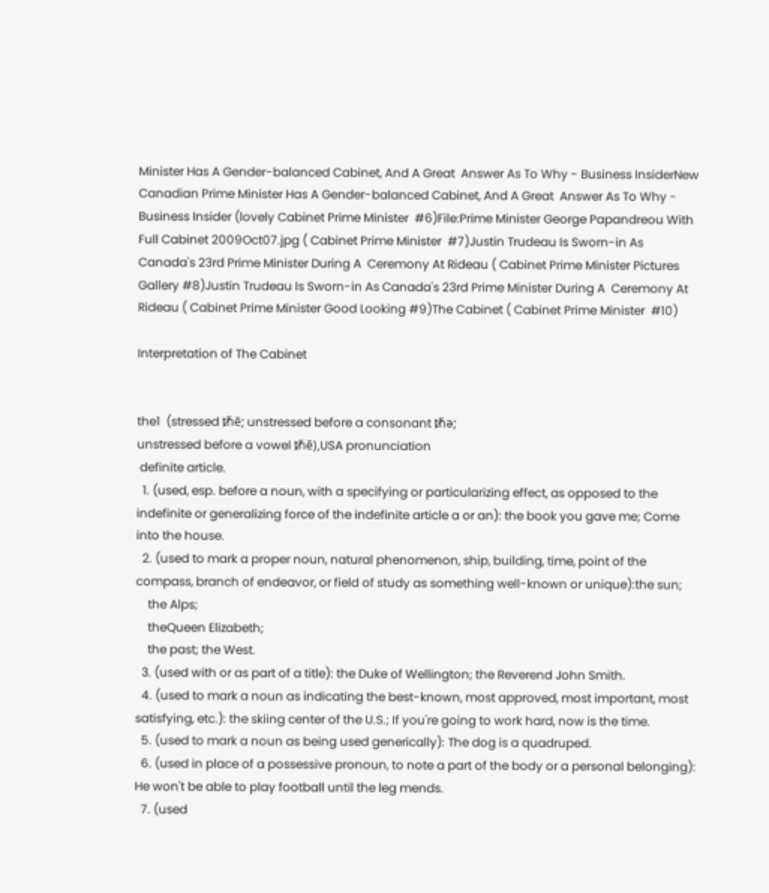Minister Has A Gender-balanced Cabinet, And A Great  Answer As To Why - Business InsiderNew Canadian Prime Minister Has A Gender-balanced Cabinet, And A Great  Answer As To Why - Business Insider (lovely Cabinet Prime Minister  #6)File:Prime Minister George Papandreou With Full Cabinet 2009Oct07.jpg ( Cabinet Prime Minister  #7)Justin Trudeau Is Sworn-in As Canada's 23rd Prime Minister During A  Ceremony At Rideau ( Cabinet Prime Minister Pictures Gallery #8)Justin Trudeau Is Sworn-in As Canada's 23rd Prime Minister During A  Ceremony At Rideau ( Cabinet Prime Minister Good Looking #9)The Cabinet ( Cabinet Prime Minister  #10)

Interpretation of The Cabinet


the1  (stressed ᵺē; unstressed before a consonant ᵺə;
unstressed before a vowel ᵺē),USA pronunciation
 definite article.
  1. (used, esp. before a noun, with a specifying or particularizing effect, as opposed to the indefinite or generalizing force of the indefinite article a or an): the book you gave me; Come into the house.
  2. (used to mark a proper noun, natural phenomenon, ship, building, time, point of the compass, branch of endeavor, or field of study as something well-known or unique):the sun;
    the Alps;
    theQueen Elizabeth;
    the past; the West.
  3. (used with or as part of a title): the Duke of Wellington; the Reverend John Smith.
  4. (used to mark a noun as indicating the best-known, most approved, most important, most satisfying, etc.): the skiing center of the U.S.; If you're going to work hard, now is the time.
  5. (used to mark a noun as being used generically): The dog is a quadruped.
  6. (used in place of a possessive pronoun, to note a part of the body or a personal belonging): He won't be able to play football until the leg mends.
  7. (used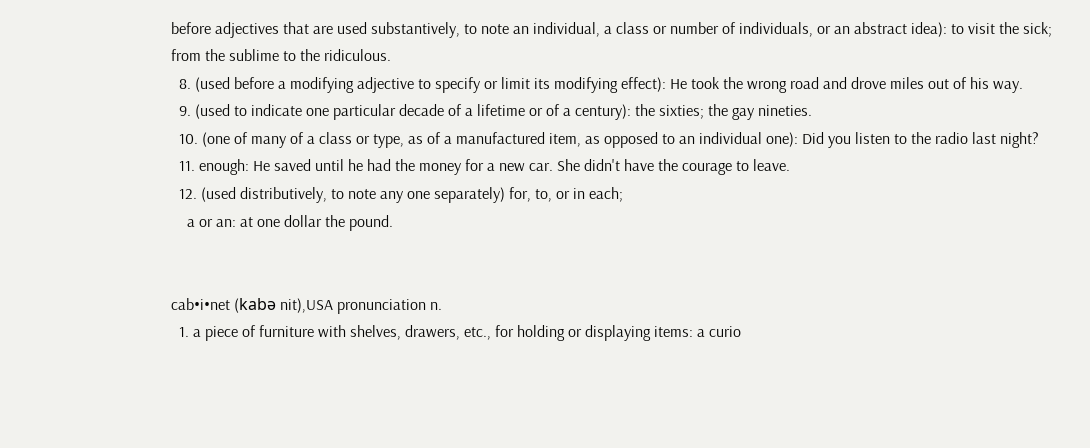before adjectives that are used substantively, to note an individual, a class or number of individuals, or an abstract idea): to visit the sick; from the sublime to the ridiculous.
  8. (used before a modifying adjective to specify or limit its modifying effect): He took the wrong road and drove miles out of his way.
  9. (used to indicate one particular decade of a lifetime or of a century): the sixties; the gay nineties.
  10. (one of many of a class or type, as of a manufactured item, as opposed to an individual one): Did you listen to the radio last night?
  11. enough: He saved until he had the money for a new car. She didn't have the courage to leave.
  12. (used distributively, to note any one separately) for, to, or in each;
    a or an: at one dollar the pound.


cab•i•net (kabə nit),USA pronunciation n.
  1. a piece of furniture with shelves, drawers, etc., for holding or displaying items: a curio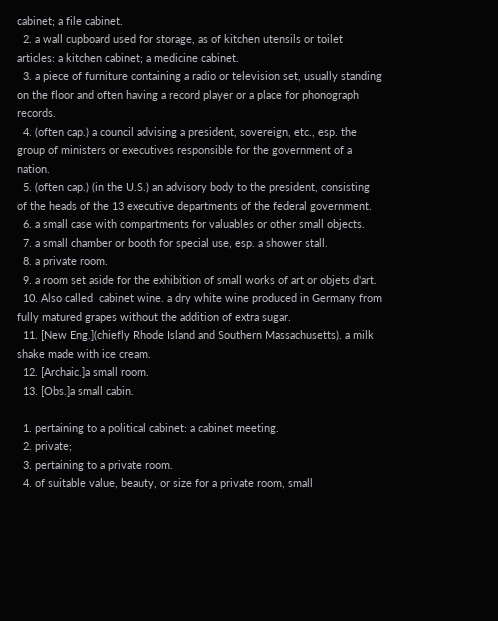cabinet; a file cabinet.
  2. a wall cupboard used for storage, as of kitchen utensils or toilet articles: a kitchen cabinet; a medicine cabinet.
  3. a piece of furniture containing a radio or television set, usually standing on the floor and often having a record player or a place for phonograph records.
  4. (often cap.) a council advising a president, sovereign, etc., esp. the group of ministers or executives responsible for the government of a nation.
  5. (often cap.) (in the U.S.) an advisory body to the president, consisting of the heads of the 13 executive departments of the federal government.
  6. a small case with compartments for valuables or other small objects.
  7. a small chamber or booth for special use, esp. a shower stall.
  8. a private room.
  9. a room set aside for the exhibition of small works of art or objets d'art.
  10. Also called  cabinet wine. a dry white wine produced in Germany from fully matured grapes without the addition of extra sugar.
  11. [New Eng.](chiefly Rhode Island and Southern Massachusetts). a milk shake made with ice cream.
  12. [Archaic.]a small room.
  13. [Obs.]a small cabin.

  1. pertaining to a political cabinet: a cabinet meeting.
  2. private;
  3. pertaining to a private room.
  4. of suitable value, beauty, or size for a private room, small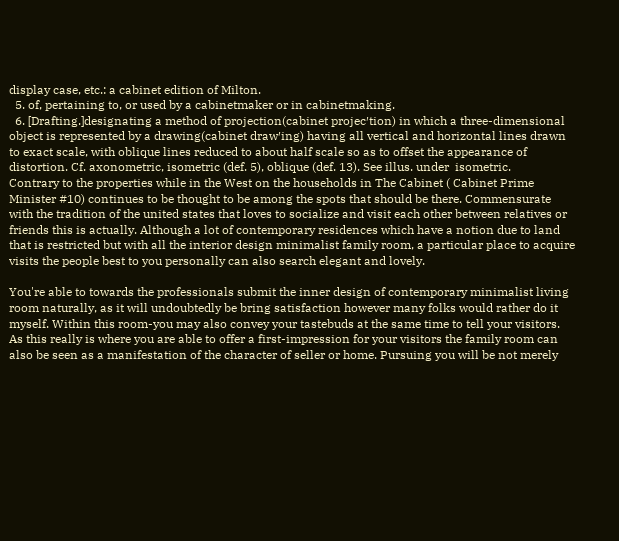display case, etc.: a cabinet edition of Milton.
  5. of, pertaining to, or used by a cabinetmaker or in cabinetmaking.
  6. [Drafting.]designating a method of projection(cabinet projec′tion) in which a three-dimensional object is represented by a drawing(cabinet draw′ing) having all vertical and horizontal lines drawn to exact scale, with oblique lines reduced to about half scale so as to offset the appearance of distortion. Cf. axonometric, isometric (def. 5), oblique (def. 13). See illus. under  isometric.
Contrary to the properties while in the West on the households in The Cabinet ( Cabinet Prime Minister #10) continues to be thought to be among the spots that should be there. Commensurate with the tradition of the united states that loves to socialize and visit each other between relatives or friends this is actually. Although a lot of contemporary residences which have a notion due to land that is restricted but with all the interior design minimalist family room, a particular place to acquire visits the people best to you personally can also search elegant and lovely.

You're able to towards the professionals submit the inner design of contemporary minimalist living room naturally, as it will undoubtedly be bring satisfaction however many folks would rather do it myself. Within this room-you may also convey your tastebuds at the same time to tell your visitors. As this really is where you are able to offer a first-impression for your visitors the family room can also be seen as a manifestation of the character of seller or home. Pursuing you will be not merely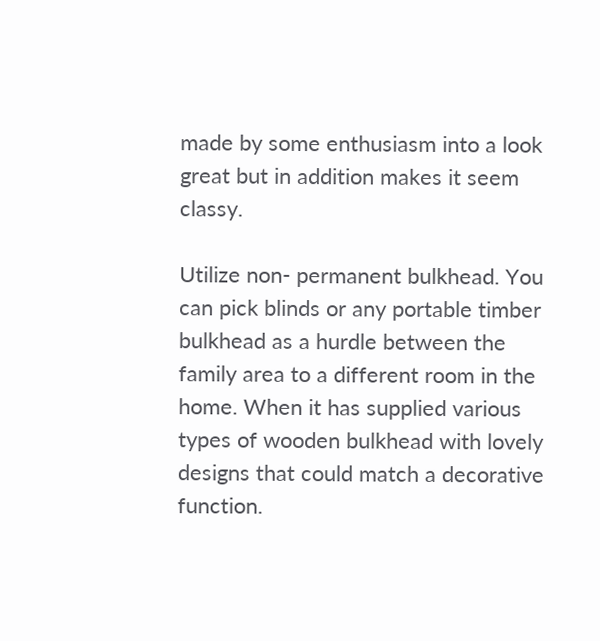made by some enthusiasm into a look great but in addition makes it seem classy.

Utilize non- permanent bulkhead. You can pick blinds or any portable timber bulkhead as a hurdle between the family area to a different room in the home. When it has supplied various types of wooden bulkhead with lovely designs that could match a decorative function.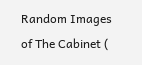Random Images of The Cabinet (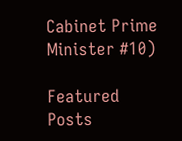Cabinet Prime Minister #10)

Featured Posts